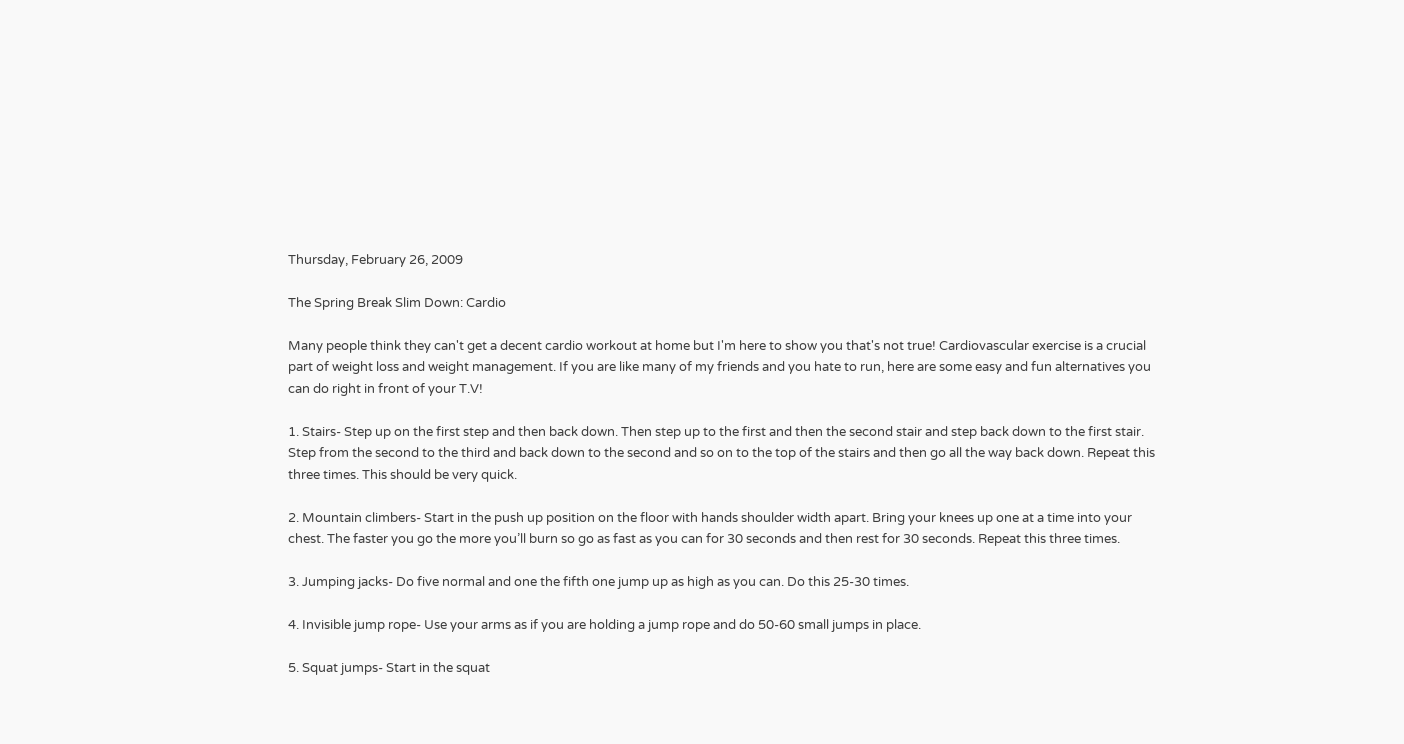Thursday, February 26, 2009

The Spring Break Slim Down: Cardio

Many people think they can't get a decent cardio workout at home but I'm here to show you that's not true! Cardiovascular exercise is a crucial part of weight loss and weight management. If you are like many of my friends and you hate to run, here are some easy and fun alternatives you can do right in front of your T.V!

1. Stairs- Step up on the first step and then back down. Then step up to the first and then the second stair and step back down to the first stair. Step from the second to the third and back down to the second and so on to the top of the stairs and then go all the way back down. Repeat this three times. This should be very quick.

2. Mountain climbers- Start in the push up position on the floor with hands shoulder width apart. Bring your knees up one at a time into your chest. The faster you go the more you’ll burn so go as fast as you can for 30 seconds and then rest for 30 seconds. Repeat this three times.

3. Jumping jacks- Do five normal and one the fifth one jump up as high as you can. Do this 25-30 times.

4. Invisible jump rope- Use your arms as if you are holding a jump rope and do 50-60 small jumps in place.

5. Squat jumps- Start in the squat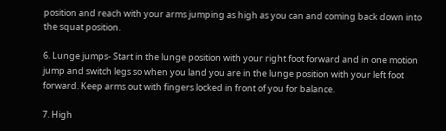position and reach with your arms jumping as high as you can and coming back down into the squat position.

6. Lunge jumps- Start in the lunge position with your right foot forward and in one motion jump and switch legs so when you land you are in the lunge position with your left foot forward. Keep arms out with fingers locked in front of you for balance.

7. High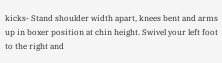kicks- Stand shoulder width apart, knees bent and arms up in boxer position at chin height. Swivel your left foot to the right and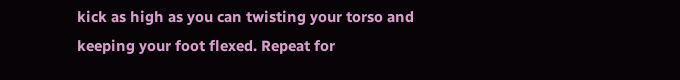kick as high as you can twisting your torso and keeping your foot flexed. Repeat for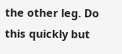the other leg. Do this quickly but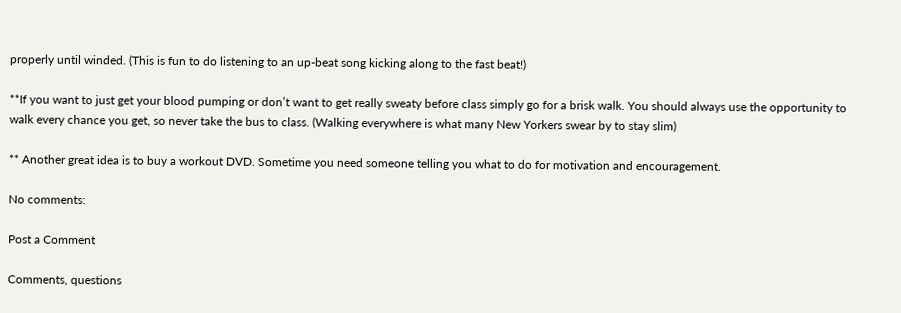properly until winded. (This is fun to do listening to an up-beat song kicking along to the fast beat!)

**If you want to just get your blood pumping or don’t want to get really sweaty before class simply go for a brisk walk. You should always use the opportunity to walk every chance you get, so never take the bus to class. (Walking everywhere is what many New Yorkers swear by to stay slim)

** Another great idea is to buy a workout DVD. Sometime you need someone telling you what to do for motivation and encouragement.

No comments:

Post a Comment

Comments, questions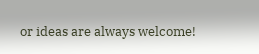or ideas are always welcome!